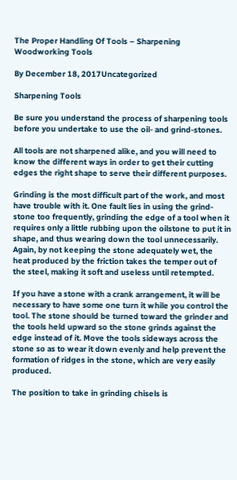The Proper Handling Of Tools – Sharpening Woodworking Tools

By December 18, 2017Uncategorized

Sharpening Tools

Be sure you understand the process of sharpening tools before you undertake to use the oil- and grind-stones.

All tools are not sharpened alike, and you will need to know the different ways in order to get their cutting edges the right shape to serve their different purposes.

Grinding is the most difficult part of the work, and most have trouble with it. One fault lies in using the grind-stone too frequently, grinding the edge of a tool when it requires only a little rubbing upon the oilstone to put it in shape, and thus wearing down the tool unnecessarily. Again, by not keeping the stone adequately wet, the heat produced by the friction takes the temper out of the steel, making it soft and useless until retempted.

If you have a stone with a crank arrangement, it will be necessary to have some one turn it while you control the tool. The stone should be turned toward the grinder and the tools held upward so the stone grinds against the edge instead of it. Move the tools sideways across the stone so as to wear it down evenly and help prevent the formation of ridges in the stone, which are very easily produced.

The position to take in grinding chisels is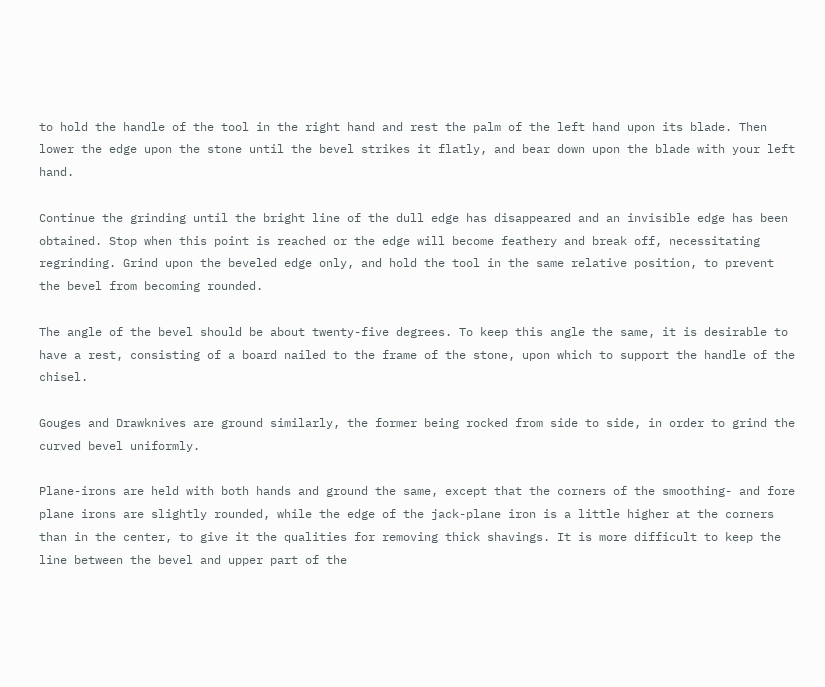to hold the handle of the tool in the right hand and rest the palm of the left hand upon its blade. Then lower the edge upon the stone until the bevel strikes it flatly, and bear down upon the blade with your left hand.

Continue the grinding until the bright line of the dull edge has disappeared and an invisible edge has been obtained. Stop when this point is reached or the edge will become feathery and break off, necessitating regrinding. Grind upon the beveled edge only, and hold the tool in the same relative position, to prevent the bevel from becoming rounded.

The angle of the bevel should be about twenty-five degrees. To keep this angle the same, it is desirable to have a rest, consisting of a board nailed to the frame of the stone, upon which to support the handle of the chisel.

Gouges and Drawknives are ground similarly, the former being rocked from side to side, in order to grind the curved bevel uniformly.

Plane-irons are held with both hands and ground the same, except that the corners of the smoothing- and fore plane irons are slightly rounded, while the edge of the jack-plane iron is a little higher at the corners than in the center, to give it the qualities for removing thick shavings. It is more difficult to keep the line between the bevel and upper part of the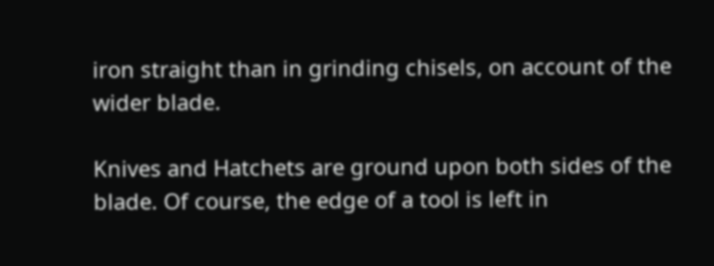iron straight than in grinding chisels, on account of the wider blade.

Knives and Hatchets are ground upon both sides of the blade. Of course, the edge of a tool is left in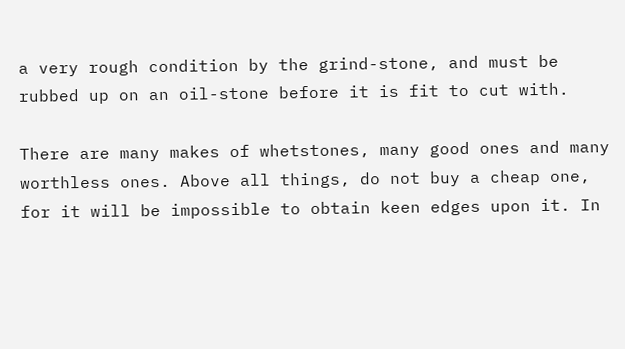a very rough condition by the grind-stone, and must be rubbed up on an oil-stone before it is fit to cut with.

There are many makes of whetstones, many good ones and many worthless ones. Above all things, do not buy a cheap one, for it will be impossible to obtain keen edges upon it. In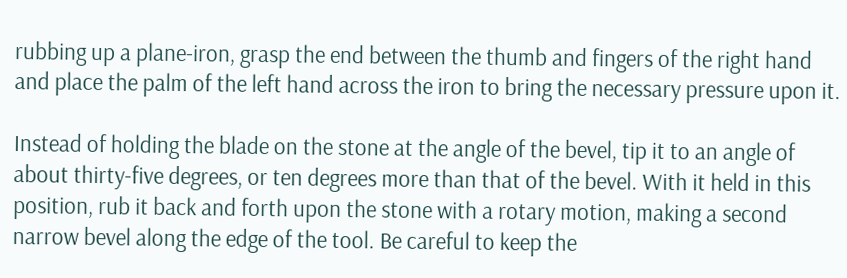rubbing up a plane-iron, grasp the end between the thumb and fingers of the right hand and place the palm of the left hand across the iron to bring the necessary pressure upon it.

Instead of holding the blade on the stone at the angle of the bevel, tip it to an angle of about thirty-five degrees, or ten degrees more than that of the bevel. With it held in this position, rub it back and forth upon the stone with a rotary motion, making a second narrow bevel along the edge of the tool. Be careful to keep the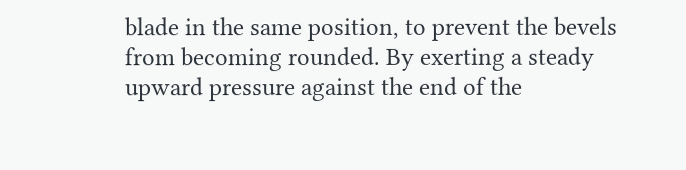blade in the same position, to prevent the bevels from becoming rounded. By exerting a steady upward pressure against the end of the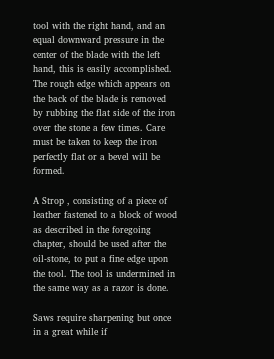tool with the right hand, and an equal downward pressure in the center of the blade with the left hand, this is easily accomplished. The rough edge which appears on the back of the blade is removed by rubbing the flat side of the iron over the stone a few times. Care must be taken to keep the iron perfectly flat or a bevel will be formed.

A Strop , consisting of a piece of leather fastened to a block of wood as described in the foregoing chapter, should be used after the oil-stone, to put a fine edge upon the tool. The tool is undermined in the same way as a razor is done.

Saws require sharpening but once in a great while if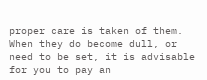proper care is taken of them. When they do become dull, or need to be set, it is advisable for you to pay an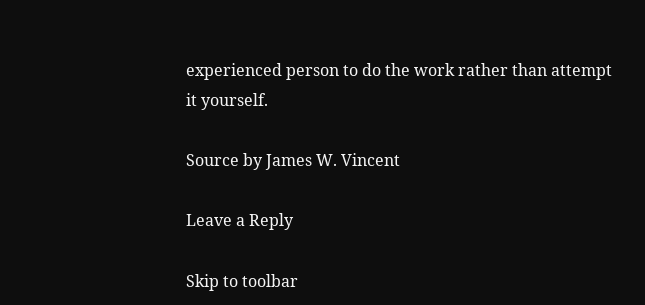experienced person to do the work rather than attempt it yourself.

Source by James W. Vincent

Leave a Reply

Skip to toolbar